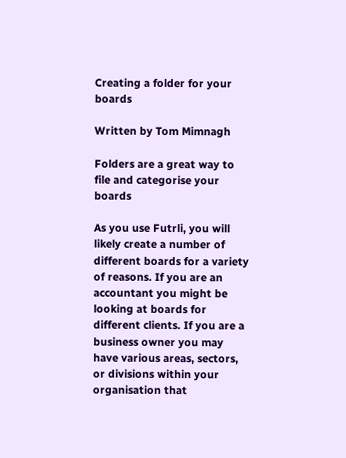Creating a folder for your boards

Written by Tom Mimnagh

Folders are a great way to file and categorise your boards

As you use Futrli, you will likely create a number of different boards for a variety of reasons. If you are an accountant you might be looking at boards for different clients. If you are a business owner you may have various areas, sectors, or divisions within your organisation that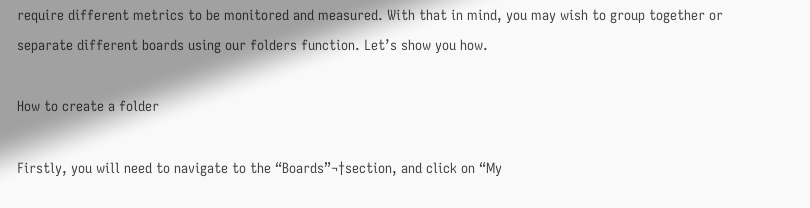require different metrics to be monitored and measured. With that in mind, you may wish to group together or separate different boards using our folders function. Let’s show you how.

How to create a folder

Firstly, you will need to navigate to the “Boards”¬†section, and click on “My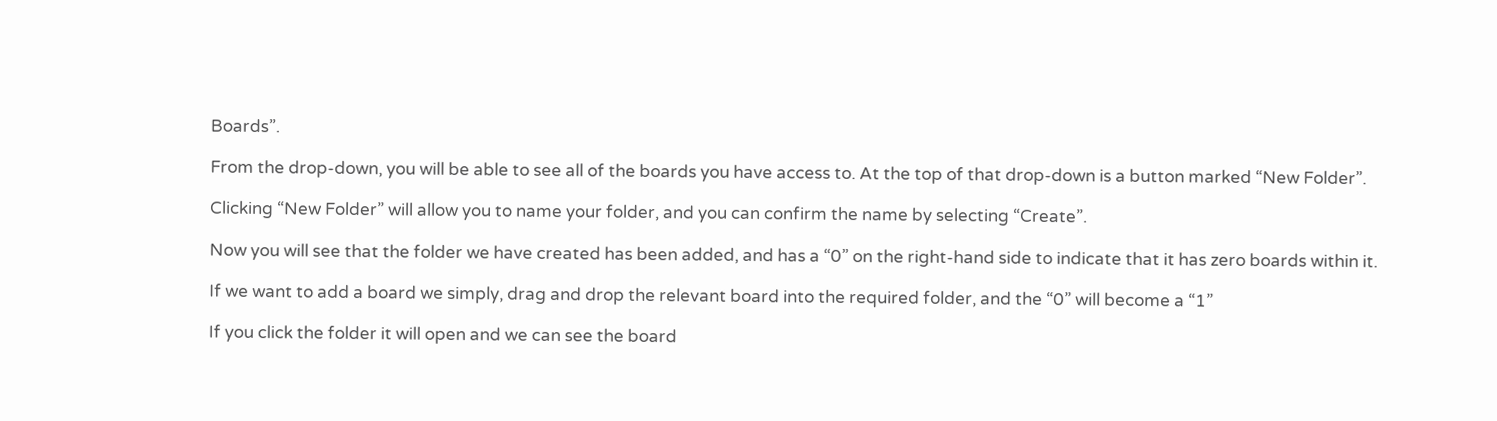Boards”.

From the drop-down, you will be able to see all of the boards you have access to. At the top of that drop-down is a button marked “New Folder”.

Clicking “New Folder” will allow you to name your folder, and you can confirm the name by selecting “Create”.

Now you will see that the folder we have created has been added, and has a “0” on the right-hand side to indicate that it has zero boards within it.

If we want to add a board we simply, drag and drop the relevant board into the required folder, and the “0” will become a “1”

If you click the folder it will open and we can see the board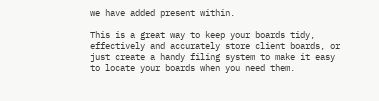we have added present within.

This is a great way to keep your boards tidy, effectively and accurately store client boards, or just create a handy filing system to make it easy to locate your boards when you need them.